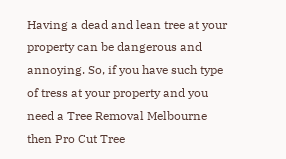Having a dead and lean tree at your property can be dangerous and annoying. So, if you have such type of tress at your property and you need a Tree Removal Melbourne then Pro Cut Tree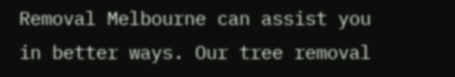Removal Melbourne can assist you in better ways. Our tree removal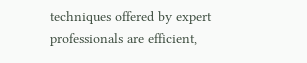techniques offered by expert professionals are efficient,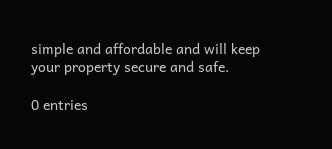simple and affordable and will keep your property secure and safe.

0 entries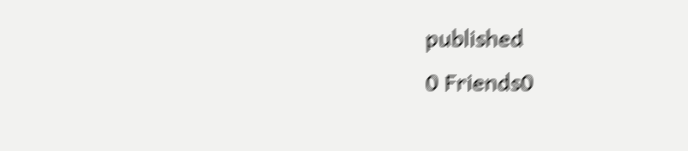published
0 Friends0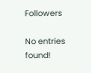Followers

No entries found!